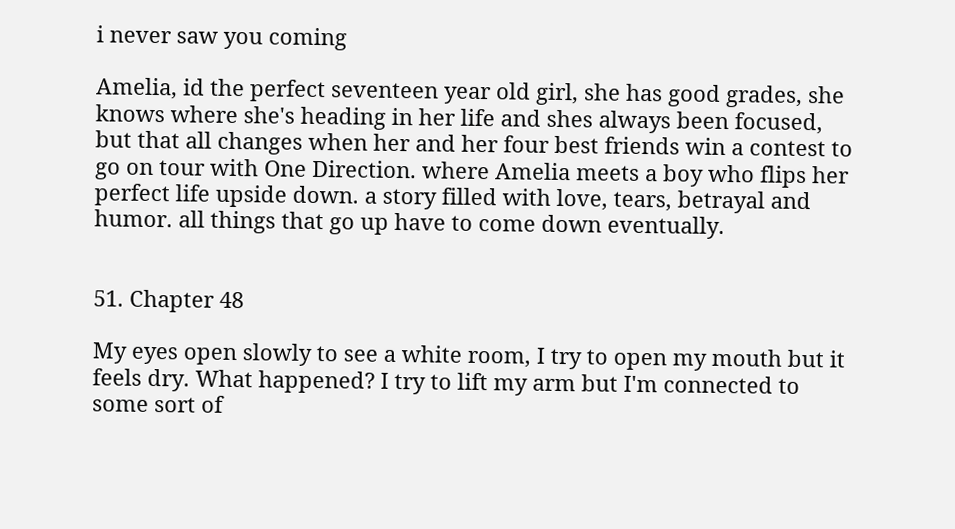i never saw you coming

Amelia, id the perfect seventeen year old girl, she has good grades, she knows where she's heading in her life and shes always been focused, but that all changes when her and her four best friends win a contest to go on tour with One Direction. where Amelia meets a boy who flips her perfect life upside down. a story filled with love, tears, betrayal and humor. all things that go up have to come down eventually.


51. Chapter 48

My eyes open slowly to see a white room, I try to open my mouth but it feels dry. What happened? I try to lift my arm but I'm connected to some sort of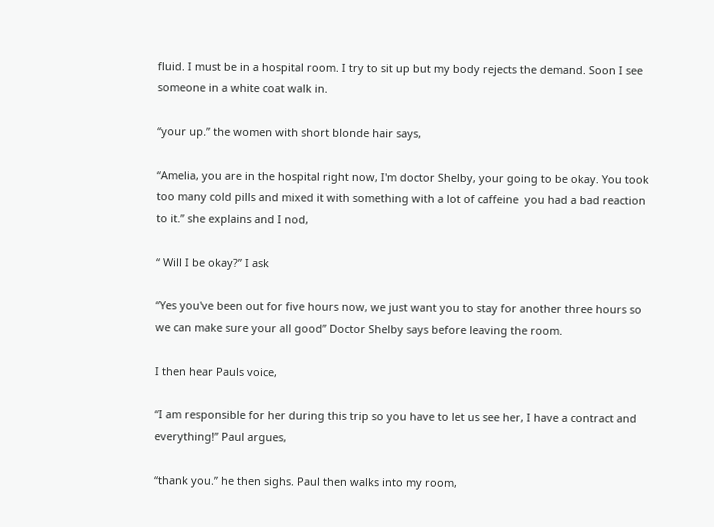fluid. I must be in a hospital room. I try to sit up but my body rejects the demand. Soon I see someone in a white coat walk in.

“your up.” the women with short blonde hair says,

“Amelia, you are in the hospital right now, I'm doctor Shelby, your going to be okay. You took too many cold pills and mixed it with something with a lot of caffeine  you had a bad reaction to it.” she explains and I nod,

“ Will I be okay?” I ask

“Yes you've been out for five hours now, we just want you to stay for another three hours so we can make sure your all good” Doctor Shelby says before leaving the room.

I then hear Pauls voice,

“I am responsible for her during this trip so you have to let us see her, I have a contract and everything!” Paul argues,

“thank you.” he then sighs. Paul then walks into my room,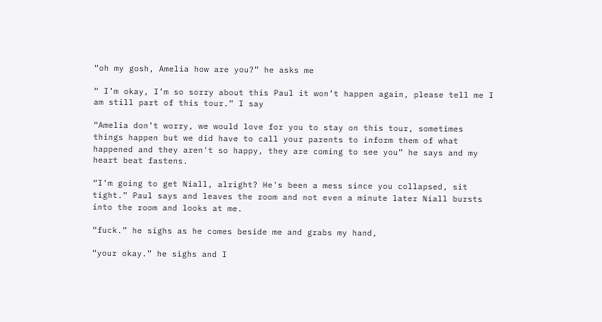“oh my gosh, Amelia how are you?” he asks me

“ I’m okay, I’m so sorry about this Paul it won’t happen again, please tell me I am still part of this tour.” I say

“Amelia don’t worry, we would love for you to stay on this tour, sometimes things happen but we did have to call your parents to inform them of what happened and they aren't so happy, they are coming to see you” he says and my heart beat fastens.

“I’m going to get Niall, alright? He's been a mess since you collapsed, sit tight.” Paul says and leaves the room and not even a minute later Niall bursts into the room and looks at me.

“fuck.” he sighs as he comes beside me and grabs my hand,

“your okay.” he sighs and I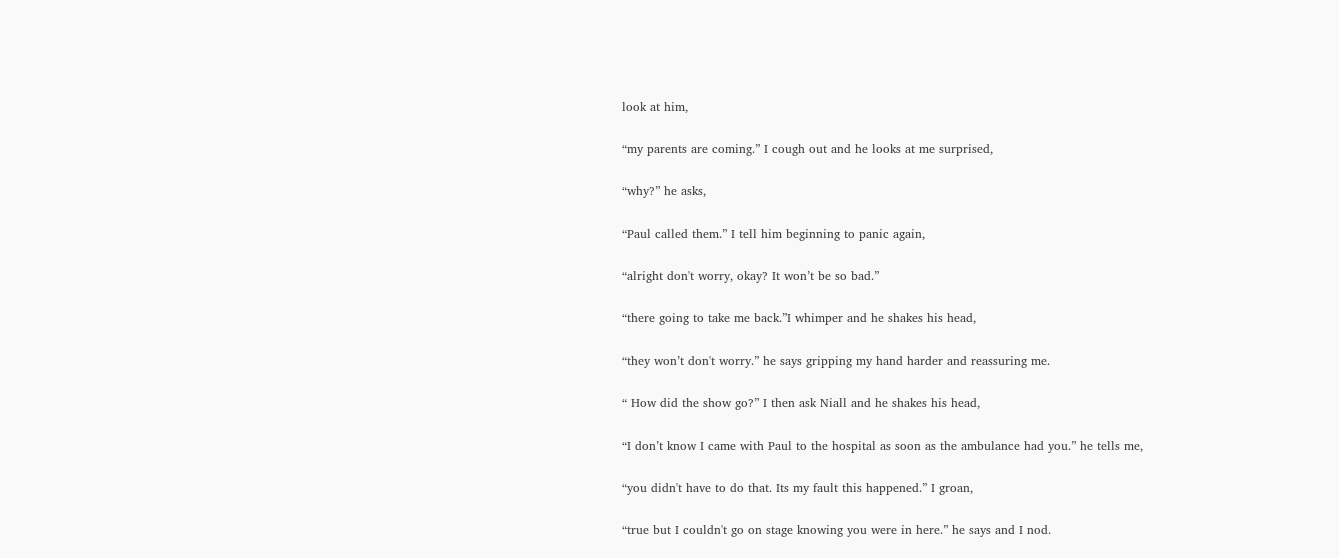look at him,

“my parents are coming.” I cough out and he looks at me surprised,

“why?” he asks,

“Paul called them.” I tell him beginning to panic again,

“alright don't worry, okay? It won’t be so bad.”

“there going to take me back.”I whimper and he shakes his head,

“they won’t don't worry.” he says gripping my hand harder and reassuring me.

“ How did the show go?” I then ask Niall and he shakes his head,

“I don’t know I came with Paul to the hospital as soon as the ambulance had you.” he tells me,

“you didn't have to do that. Its my fault this happened.” I groan,

“true but I couldn't go on stage knowing you were in here.” he says and I nod.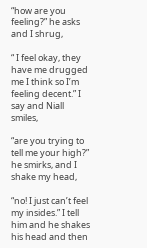“how are you feeling?” he asks and I shrug,

“ I feel okay, they have me drugged me I think so I’m feeling decent.” I say and Niall smiles,

“are you trying to tell me your high?” he smirks, and I shake my head,

“no! I just can’t feel my insides.” I tell him and he shakes his head and then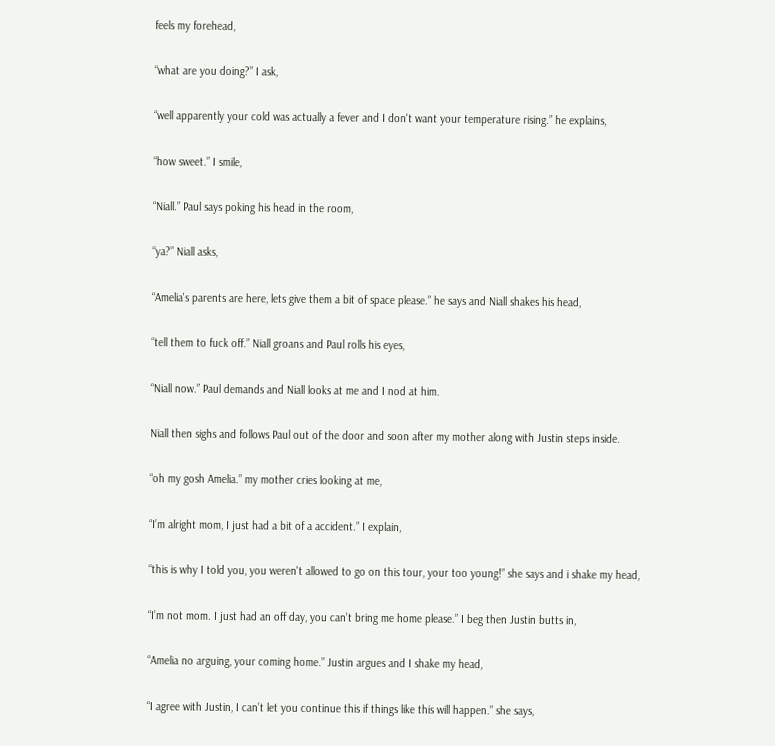feels my forehead,

“what are you doing?” I ask,

“well apparently your cold was actually a fever and I don't want your temperature rising.” he explains,

“how sweet.” I smile,

“Niall.” Paul says poking his head in the room,

“ya?” Niall asks,

“Amelia's parents are here, lets give them a bit of space please.” he says and Niall shakes his head,

“tell them to fuck off.” Niall groans and Paul rolls his eyes,

“Niall now.” Paul demands and Niall looks at me and I nod at him.

Niall then sighs and follows Paul out of the door and soon after my mother along with Justin steps inside.

“oh my gosh Amelia.” my mother cries looking at me,

“I’m alright mom, I just had a bit of a accident.” I explain,

“this is why I told you, you weren't allowed to go on this tour, your too young!” she says and i shake my head,

“I’m not mom. I just had an off day, you can’t bring me home please.” I beg then Justin butts in,

“Amelia no arguing, your coming home.” Justin argues and I shake my head,

“I agree with Justin, I can’t let you continue this if things like this will happen.” she says,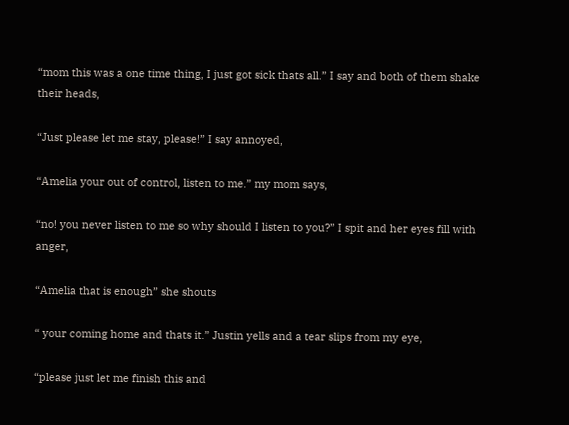“mom this was a one time thing, I just got sick thats all.” I say and both of them shake their heads,

“Just please let me stay, please!” I say annoyed,

“Amelia your out of control, listen to me.” my mom says,

“no! you never listen to me so why should I listen to you?” I spit and her eyes fill with anger,

“Amelia that is enough” she shouts

“ your coming home and thats it.” Justin yells and a tear slips from my eye,

“please just let me finish this and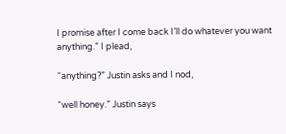I promise after I come back I’ll do whatever you want anything.” I plead,

“anything?” Justin asks and I nod,

“well honey.” Justin says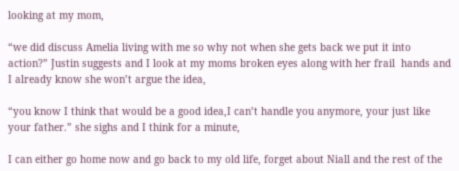looking at my mom,

“we did discuss Amelia living with me so why not when she gets back we put it into action?” Justin suggests and I look at my moms broken eyes along with her frail  hands and I already know she won’t argue the idea,

“you know I think that would be a good idea,I can’t handle you anymore, your just like your father.” she sighs and I think for a minute,

I can either go home now and go back to my old life, forget about Niall and the rest of the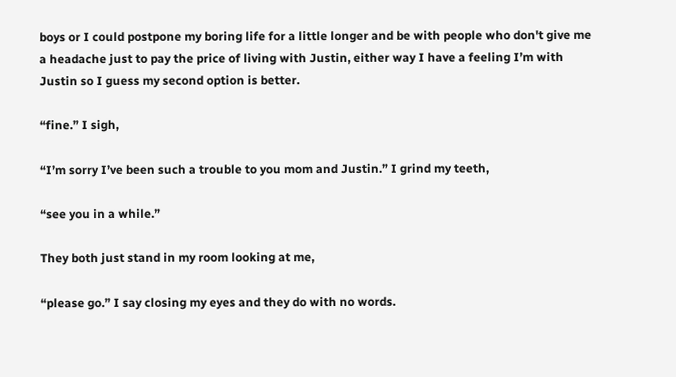boys or I could postpone my boring life for a little longer and be with people who don't give me a headache just to pay the price of living with Justin, either way I have a feeling I’m with Justin so I guess my second option is better.

“fine.” I sigh,

“I’m sorry I’ve been such a trouble to you mom and Justin.” I grind my teeth,

“see you in a while.”

They both just stand in my room looking at me,

“please go.” I say closing my eyes and they do with no words.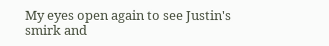My eyes open again to see Justin's smirk and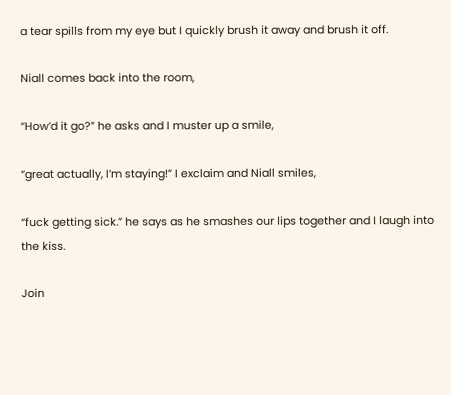a tear spills from my eye but I quickly brush it away and brush it off.

Niall comes back into the room,

“How’d it go?” he asks and I muster up a smile,

“great actually, I’m staying!” I exclaim and Niall smiles,

“fuck getting sick.” he says as he smashes our lips together and I laugh into the kiss.

Join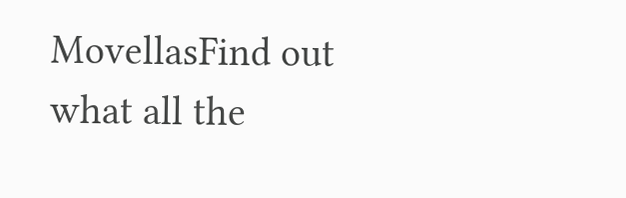MovellasFind out what all the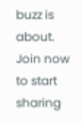buzz is about. Join now to start sharing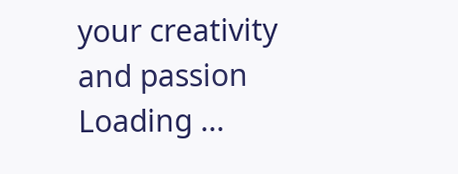your creativity and passion
Loading ...